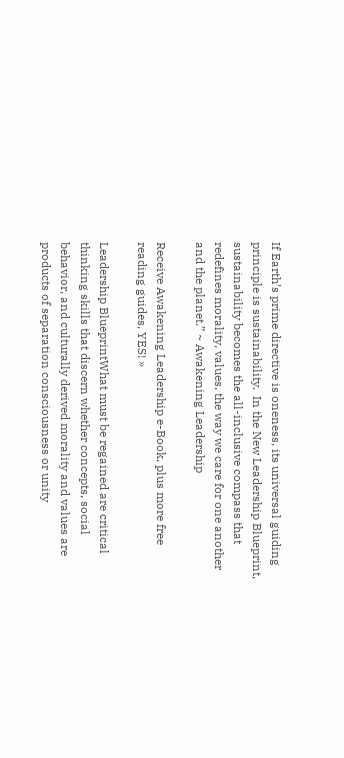If Earth’s prime directive is oneness, its universal guiding principle is sustainability.  In the New Leadership Blueprint, sustainability becomes the all-inclusive compass that redefines morality, values, the way we care for one another and the planet.” ~ Awakening Leadership

Receive Awakening Leadership e-Book, plus more free reading guides, YES! »

Leadership BlueprintWhat must be regained are critical thinking skills that discern whether concepts, social behavior, and culturally derived morality and values are products of separation consciousness or unity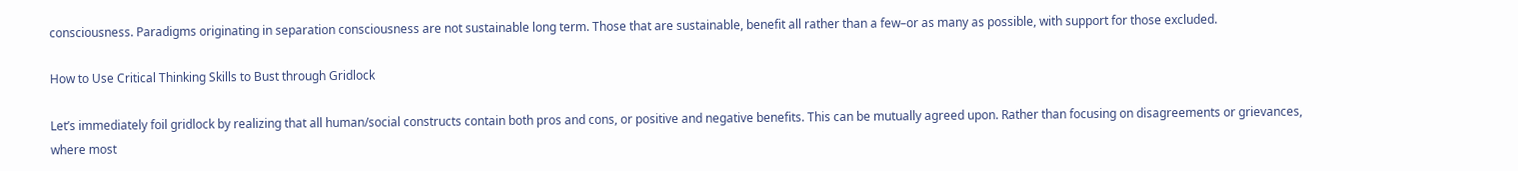consciousness. Paradigms originating in separation consciousness are not sustainable long term. Those that are sustainable, benefit all rather than a few–or as many as possible, with support for those excluded.

How to Use Critical Thinking Skills to Bust through Gridlock

Let’s immediately foil gridlock by realizing that all human/social constructs contain both pros and cons, or positive and negative benefits. This can be mutually agreed upon. Rather than focusing on disagreements or grievances, where most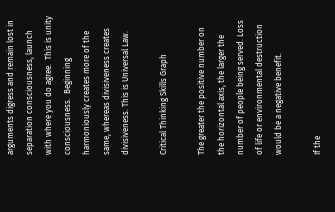arguments digress and remain lost in separation consciousness, launch with where you do agree.  This is unity consciousness.  Beginning harmoniously creates more of the same, whereas divisiveness creates divisiveness. This is Universal Law.

Critical Thinking Skills Graph

The greater the positive number on the horizontal axis, the larger the number of people being served. Loss of life or environmental destruction would be a negative benefit.

If the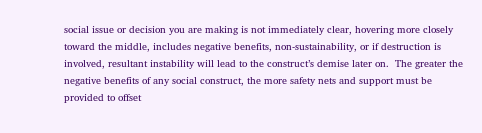social issue or decision you are making is not immediately clear, hovering more closely toward the middle, includes negative benefits, non-sustainability, or if destruction is involved, resultant instability will lead to the construct’s demise later on.  The greater the negative benefits of any social construct, the more safety nets and support must be provided to offset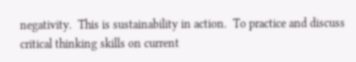negativity.  This is sustainability in action.  To practice and discuss critical thinking skills on current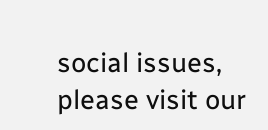social issues, please visit our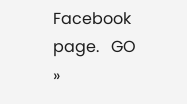Facebook page.   GO »